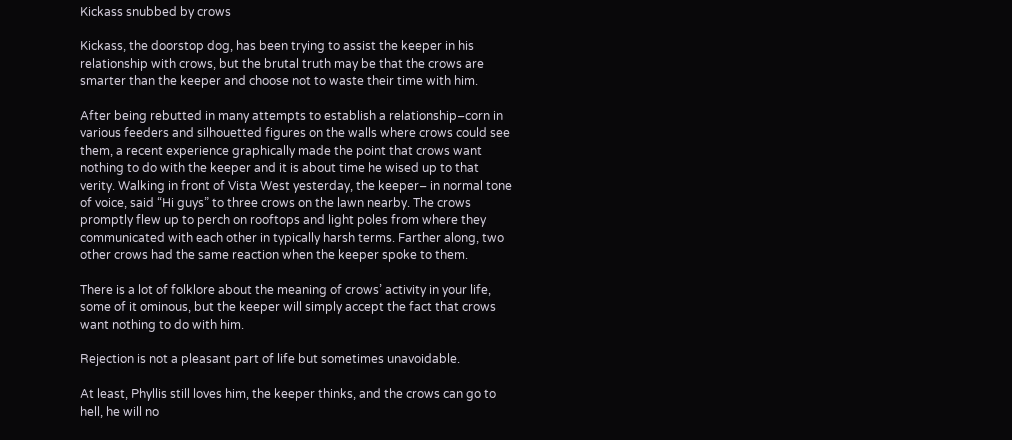Kickass snubbed by crows

Kickass, the doorstop dog, has been trying to assist the keeper in his relationship with crows, but the brutal truth may be that the crows are smarter than the keeper and choose not to waste their time with him.

After being rebutted in many attempts to establish a relationship–corn in various feeders and silhouetted figures on the walls where crows could see them, a recent experience graphically made the point that crows want nothing to do with the keeper and it is about time he wised up to that verity. Walking in front of Vista West yesterday, the keeper– in normal tone of voice, said “Hi guys” to three crows on the lawn nearby. The crows promptly flew up to perch on rooftops and light poles from where they communicated with each other in typically harsh terms. Farther along, two other crows had the same reaction when the keeper spoke to them.

There is a lot of folklore about the meaning of crows’ activity in your life, some of it ominous, but the keeper will simply accept the fact that crows want nothing to do with him.

Rejection is not a pleasant part of life but sometimes unavoidable.

At least, Phyllis still loves him, the keeper thinks, and the crows can go to hell, he will no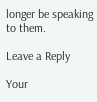longer be speaking to them.

Leave a Reply

Your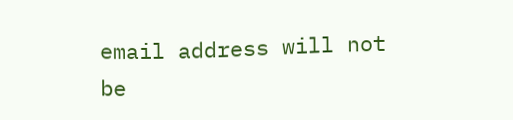email address will not be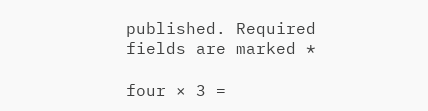published. Required fields are marked *

four × 3 =